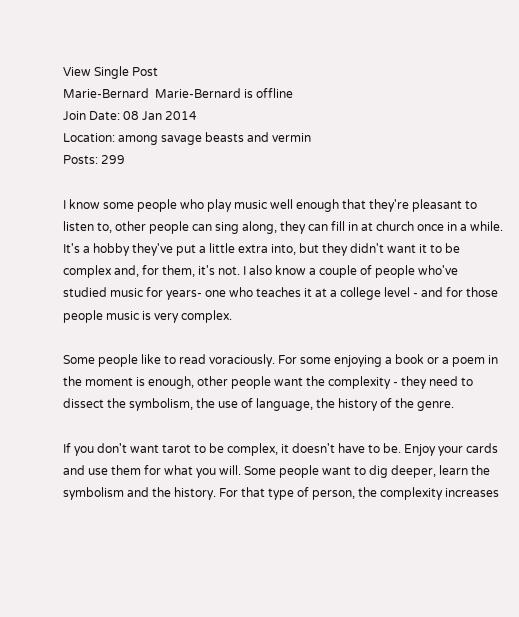View Single Post
Marie-Bernard  Marie-Bernard is offline
Join Date: 08 Jan 2014
Location: among savage beasts and vermin
Posts: 299

I know some people who play music well enough that they're pleasant to listen to, other people can sing along, they can fill in at church once in a while. It's a hobby they've put a little extra into, but they didn't want it to be complex and, for them, it's not. I also know a couple of people who've studied music for years- one who teaches it at a college level - and for those people music is very complex.

Some people like to read voraciously. For some enjoying a book or a poem in the moment is enough, other people want the complexity - they need to dissect the symbolism, the use of language, the history of the genre.

If you don't want tarot to be complex, it doesn't have to be. Enjoy your cards and use them for what you will. Some people want to dig deeper, learn the symbolism and the history. For that type of person, the complexity increases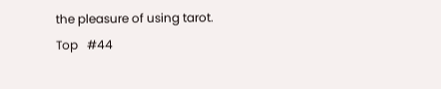the pleasure of using tarot.
Top   #44